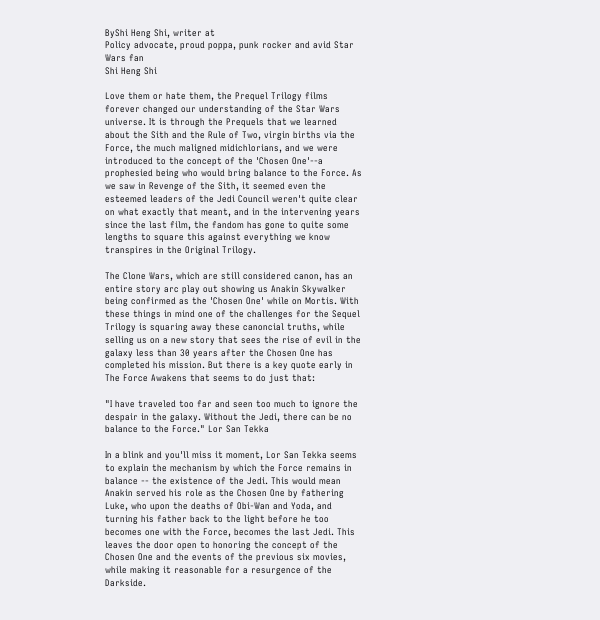ByShi Heng Shi, writer at
Policy advocate, proud poppa, punk rocker and avid Star Wars fan
Shi Heng Shi

Love them or hate them, the Prequel Trilogy films forever changed our understanding of the Star Wars universe. It is through the Prequels that we learned about the Sith and the Rule of Two, virgin births via the Force, the much maligned midichlorians, and we were introduced to the concept of the 'Chosen One'--a prophesied being who would bring balance to the Force. As we saw in Revenge of the Sith, it seemed even the esteemed leaders of the Jedi Council weren't quite clear on what exactly that meant, and in the intervening years since the last film, the fandom has gone to quite some lengths to square this against everything we know transpires in the Original Trilogy.

The Clone Wars, which are still considered canon, has an entire story arc play out showing us Anakin Skywalker being confirmed as the 'Chosen One' while on Mortis. With these things in mind one of the challenges for the Sequel Trilogy is squaring away these canoncial truths, while selling us on a new story that sees the rise of evil in the galaxy less than 30 years after the Chosen One has completed his mission. But there is a key quote early in The Force Awakens that seems to do just that:

"I have traveled too far and seen too much to ignore the despair in the galaxy. Without the Jedi, there can be no balance to the Force." Lor San Tekka

In a blink and you'll miss it moment, Lor San Tekka seems to explain the mechanism by which the Force remains in balance -- the existence of the Jedi. This would mean Anakin served his role as the Chosen One by fathering Luke, who upon the deaths of Obi-Wan and Yoda, and turning his father back to the light before he too becomes one with the Force, becomes the last Jedi. This leaves the door open to honoring the concept of the Chosen One and the events of the previous six movies, while making it reasonable for a resurgence of the Darkside.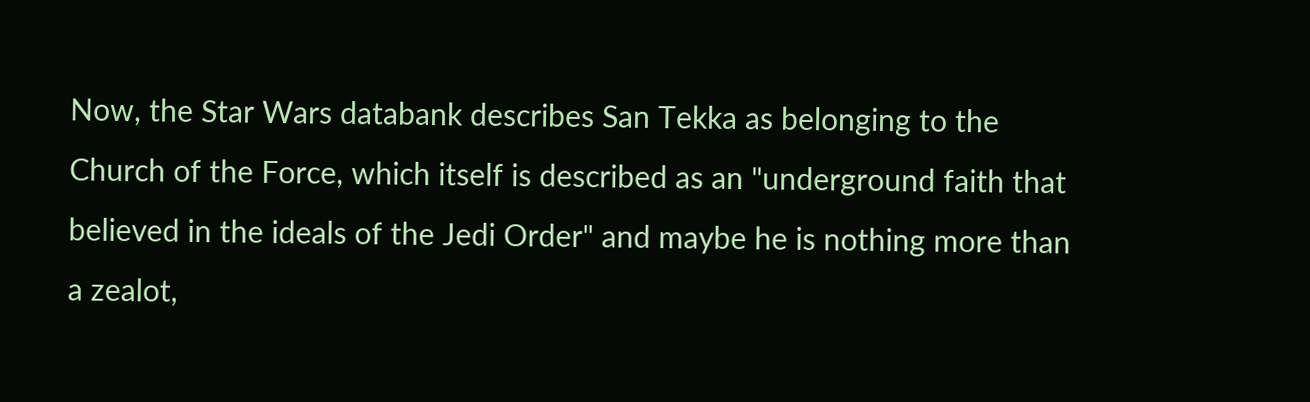Now, the Star Wars databank describes San Tekka as belonging to the Church of the Force, which itself is described as an "underground faith that believed in the ideals of the Jedi Order" and maybe he is nothing more than a zealot,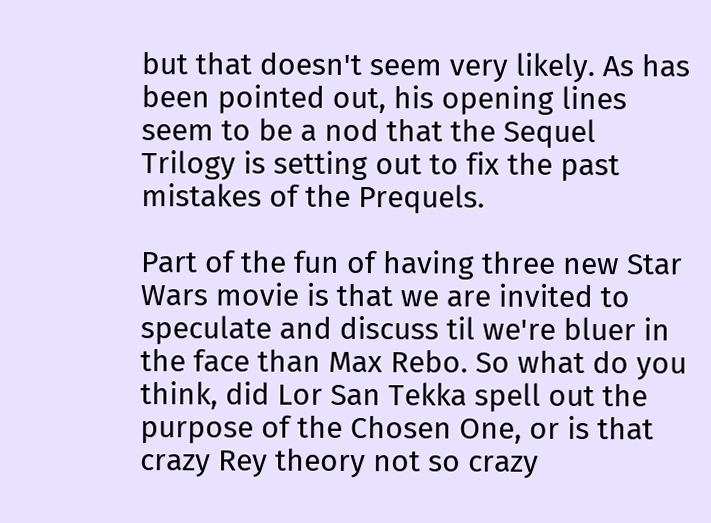but that doesn't seem very likely. As has been pointed out, his opening lines seem to be a nod that the Sequel Trilogy is setting out to fix the past mistakes of the Prequels.

Part of the fun of having three new Star Wars movie is that we are invited to speculate and discuss til we're bluer in the face than Max Rebo. So what do you think, did Lor San Tekka spell out the purpose of the Chosen One, or is that crazy Rey theory not so crazy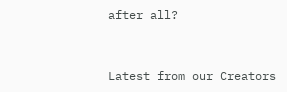after all?


Latest from our Creators